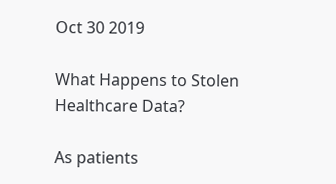Oct 30 2019

What Happens to Stolen Healthcare Data?

As patients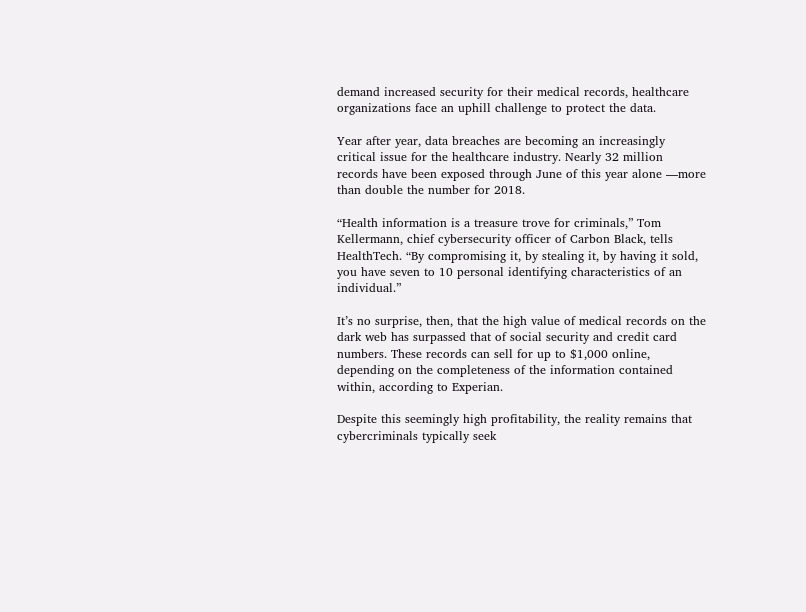demand increased security for their medical records, healthcare organizations face an uphill challenge to protect the data.

Year after year, data breaches are becoming an increasingly critical issue for the healthcare industry. Nearly 32 million records have been exposed through June of this year alone —more than double the number for 2018.

“Health information is a treasure trove for criminals,” Tom Kellermann, chief cybersecurity officer of Carbon Black, tells HealthTech. “By compromising it, by stealing it, by having it sold, you have seven to 10 personal identifying characteristics of an individual.”

It’s no surprise, then, that the high value of medical records on the dark web has surpassed that of social security and credit card numbers. These records can sell for up to $1,000 online, depending on the completeness of the information contained within, according to Experian.

Despite this seemingly high profitability, the reality remains that cybercriminals typically seek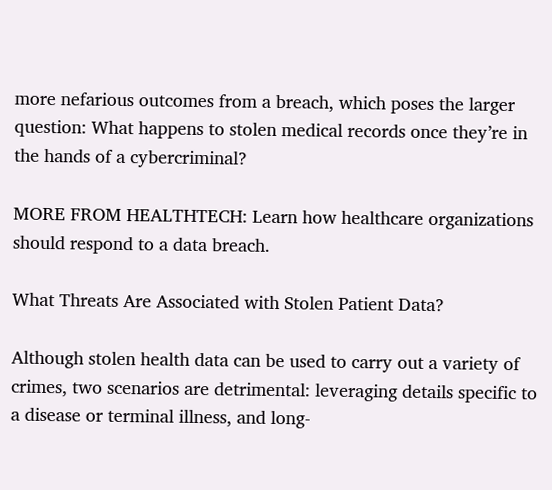more nefarious outcomes from a breach, which poses the larger question: What happens to stolen medical records once they’re in the hands of a cybercriminal?

MORE FROM HEALTHTECH: Learn how healthcare organizations should respond to a data breach.

What Threats Are Associated with Stolen Patient Data?

Although stolen health data can be used to carry out a variety of crimes, two scenarios are detrimental: leveraging details specific to a disease or terminal illness, and long-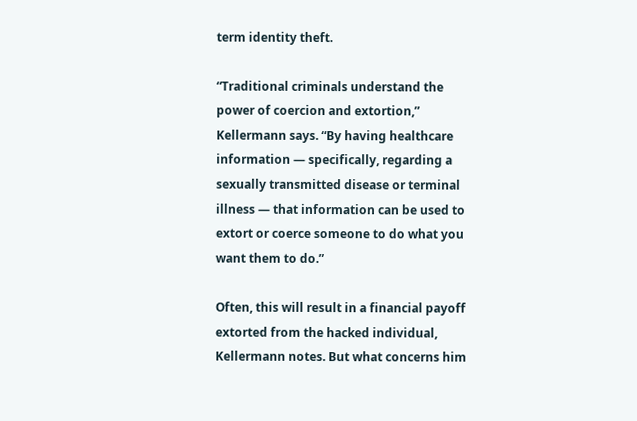term identity theft.

“Traditional criminals understand the power of coercion and extortion,” Kellermann says. “By having healthcare information — specifically, regarding a sexually transmitted disease or terminal illness — that information can be used to extort or coerce someone to do what you want them to do.”

Often, this will result in a financial payoff extorted from the hacked individual, Kellermann notes. But what concerns him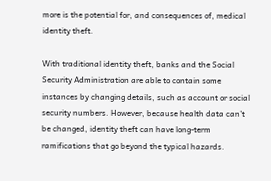more is the potential for, and consequences of, medical identity theft.

With traditional identity theft, banks and the Social Security Administration are able to contain some instances by changing details, such as account or social security numbers. However, because health data can’t be changed, identity theft can have long-term ramifications that go beyond the typical hazards.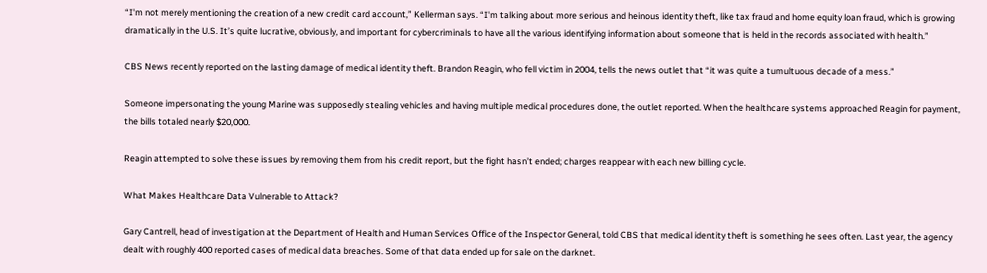“I'm not merely mentioning the creation of a new credit card account,” Kellerman says. “I'm talking about more serious and heinous identity theft, like tax fraud and home equity loan fraud, which is growing dramatically in the U.S. It’s quite lucrative, obviously, and important for cybercriminals to have all the various identifying information about someone that is held in the records associated with health.”

CBS News recently reported on the lasting damage of medical identity theft. Brandon Reagin, who fell victim in 2004, tells the news outlet that “it was quite a tumultuous decade of a mess.”

Someone impersonating the young Marine was supposedly stealing vehicles and having multiple medical procedures done, the outlet reported. When the healthcare systems approached Reagin for payment, the bills totaled nearly $20,000.

Reagin attempted to solve these issues by removing them from his credit report, but the fight hasn’t ended; charges reappear with each new billing cycle.

What Makes Healthcare Data Vulnerable to Attack?

Gary Cantrell, head of investigation at the Department of Health and Human Services Office of the Inspector General, told CBS that medical identity theft is something he sees often. Last year, the agency dealt with roughly 400 reported cases of medical data breaches. Some of that data ended up for sale on the darknet.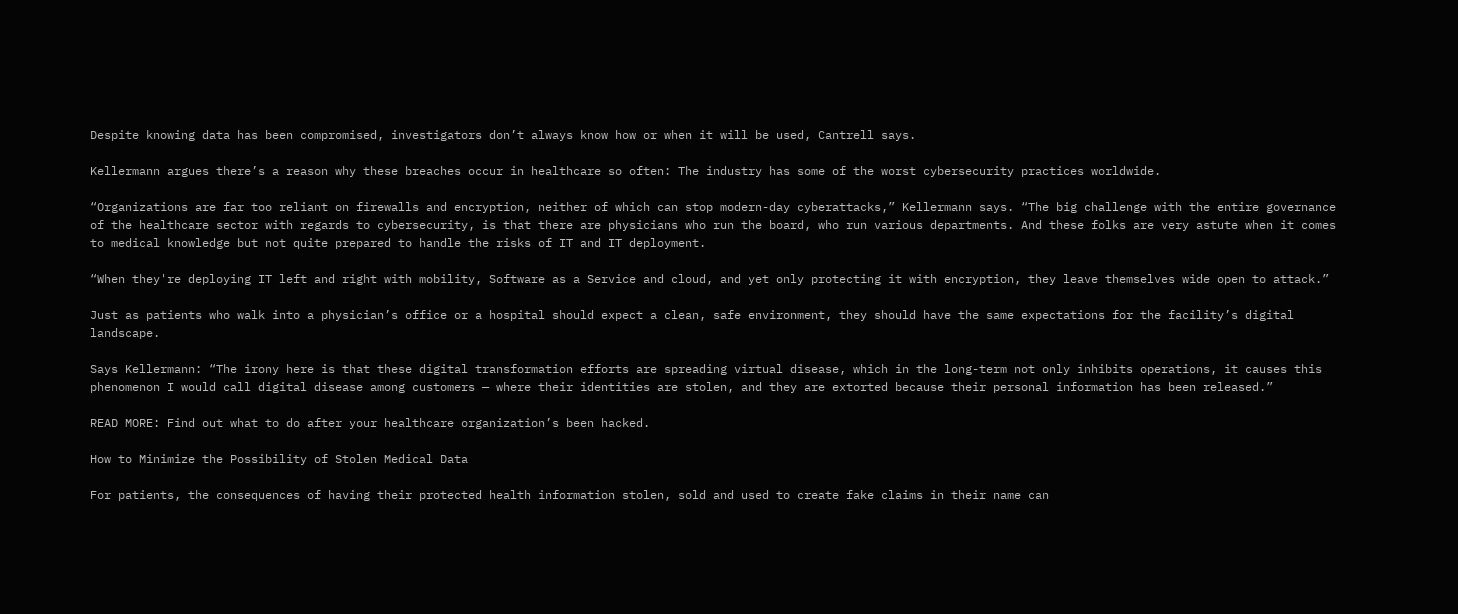Despite knowing data has been compromised, investigators don’t always know how or when it will be used, Cantrell says.

Kellermann argues there’s a reason why these breaches occur in healthcare so often: The industry has some of the worst cybersecurity practices worldwide.

“Organizations are far too reliant on firewalls and encryption, neither of which can stop modern-day cyberattacks,” Kellermann says. “The big challenge with the entire governance of the healthcare sector with regards to cybersecurity, is that there are physicians who run the board, who run various departments. And these folks are very astute when it comes to medical knowledge but not quite prepared to handle the risks of IT and IT deployment.

“When they're deploying IT left and right with mobility, Software as a Service and cloud, and yet only protecting it with encryption, they leave themselves wide open to attack.”

Just as patients who walk into a physician’s office or a hospital should expect a clean, safe environment, they should have the same expectations for the facility’s digital landscape.

Says Kellermann: “The irony here is that these digital transformation efforts are spreading virtual disease, which in the long-term not only inhibits operations, it causes this phenomenon I would call digital disease among customers — where their identities are stolen, and they are extorted because their personal information has been released.”

READ MORE: Find out what to do after your healthcare organization’s been hacked.

How to Minimize the Possibility of Stolen Medical Data

For patients, the consequences of having their protected health information stolen, sold and used to create fake claims in their name can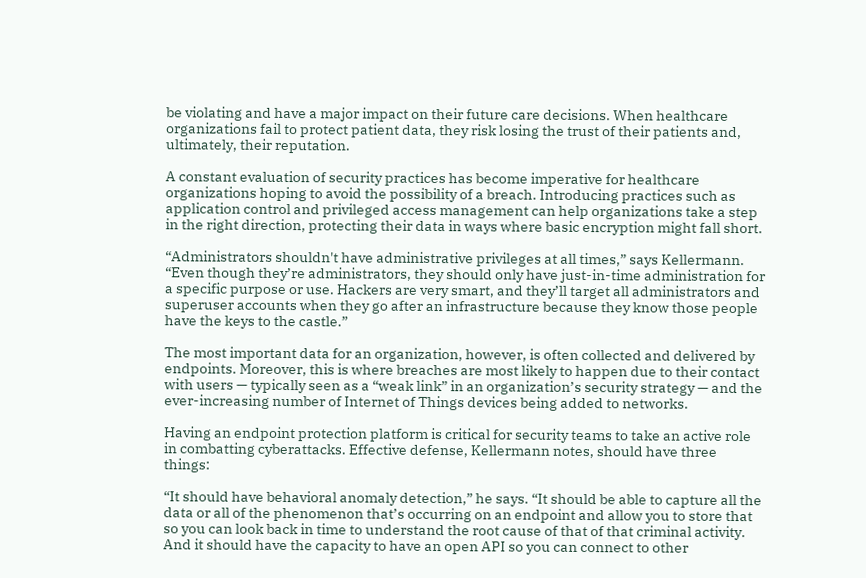be violating and have a major impact on their future care decisions. When healthcare organizations fail to protect patient data, they risk losing the trust of their patients and, ultimately, their reputation.

A constant evaluation of security practices has become imperative for healthcare organizations hoping to avoid the possibility of a breach. Introducing practices such as application control and privileged access management can help organizations take a step in the right direction, protecting their data in ways where basic encryption might fall short.

“Administrators shouldn't have administrative privileges at all times,” says Kellermann. “Even though they’re administrators, they should only have just-in-time administration for a specific purpose or use. Hackers are very smart, and they’ll target all administrators and superuser accounts when they go after an infrastructure because they know those people have the keys to the castle.”

The most important data for an organization, however, is often collected and delivered by endpoints. Moreover, this is where breaches are most likely to happen due to their contact with users — typically seen as a “weak link” in an organization’s security strategy — and the ever-increasing number of Internet of Things devices being added to networks.

Having an endpoint protection platform is critical for security teams to take an active role in combatting cyberattacks. Effective defense, Kellermann notes, should have three things:

“It should have behavioral anomaly detection,” he says. “It should be able to capture all the data or all of the phenomenon that’s occurring on an endpoint and allow you to store that so you can look back in time to understand the root cause of that of that criminal activity. And it should have the capacity to have an open API so you can connect to other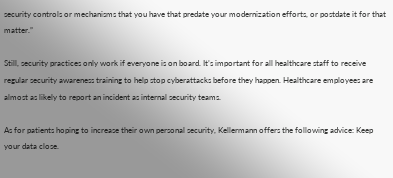security controls or mechanisms that you have that predate your modernization efforts, or postdate it for that matter.”

Still, security practices only work if everyone is on board. It’s important for all healthcare staff to receive regular security awareness training to help stop cyberattacks before they happen. Healthcare employees are almost as likely to report an incident as internal security teams.

As for patients hoping to increase their own personal security, Kellermann offers the following advice: Keep your data close.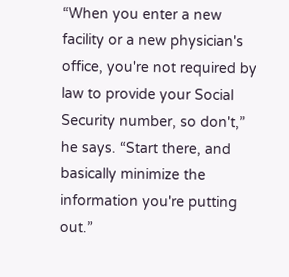“When you enter a new facility or a new physician's office, you're not required by law to provide your Social Security number, so don't,” he says. “Start there, and basically minimize the information you're putting out.”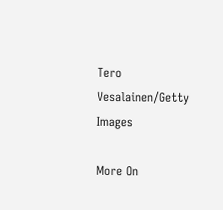Tero Vesalainen/Getty Images

More On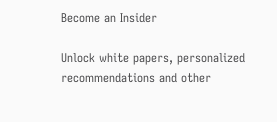Become an Insider

Unlock white papers, personalized recommendations and other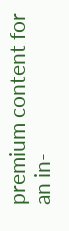premium content for an in-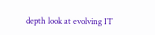depth look at evolving IT